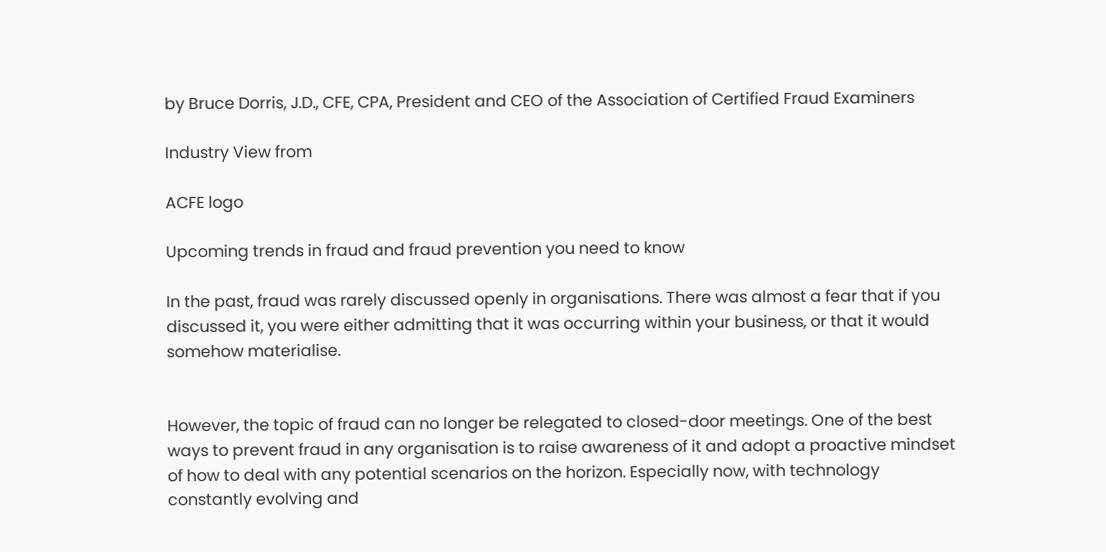by Bruce Dorris, J.D., CFE, CPA, President and CEO of the Association of Certified Fraud Examiners

Industry View from

ACFE logo

Upcoming trends in fraud and fraud prevention you need to know

In the past, fraud was rarely discussed openly in organisations. There was almost a fear that if you discussed it, you were either admitting that it was occurring within your business, or that it would somehow materialise.


However, the topic of fraud can no longer be relegated to closed-door meetings. One of the best ways to prevent fraud in any organisation is to raise awareness of it and adopt a proactive mindset of how to deal with any potential scenarios on the horizon. Especially now, with technology constantly evolving and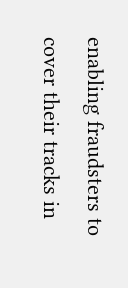enabling fraudsters to cover their tracks in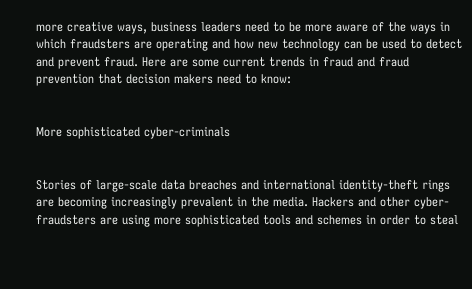more creative ways, business leaders need to be more aware of the ways in which fraudsters are operating and how new technology can be used to detect and prevent fraud. Here are some current trends in fraud and fraud prevention that decision makers need to know:


More sophisticated cyber-criminals


Stories of large-scale data breaches and international identity-theft rings are becoming increasingly prevalent in the media. Hackers and other cyber-fraudsters are using more sophisticated tools and schemes in order to steal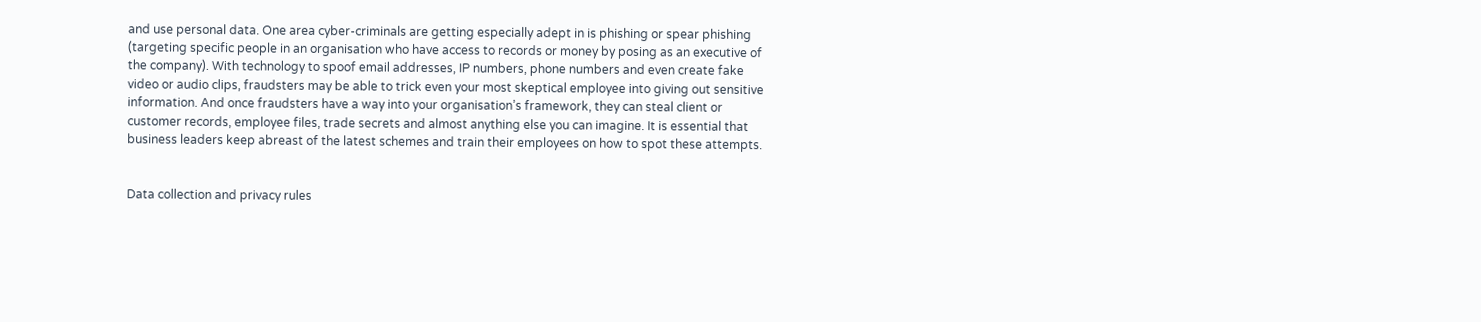and use personal data. One area cyber-criminals are getting especially adept in is phishing or spear phishing (targeting specific people in an organisation who have access to records or money by posing as an executive of the company). With technology to spoof email addresses, IP numbers, phone numbers and even create fake video or audio clips, fraudsters may be able to trick even your most skeptical employee into giving out sensitive information. And once fraudsters have a way into your organisation’s framework, they can steal client or customer records, employee files, trade secrets and almost anything else you can imagine. It is essential that business leaders keep abreast of the latest schemes and train their employees on how to spot these attempts.


Data collection and privacy rules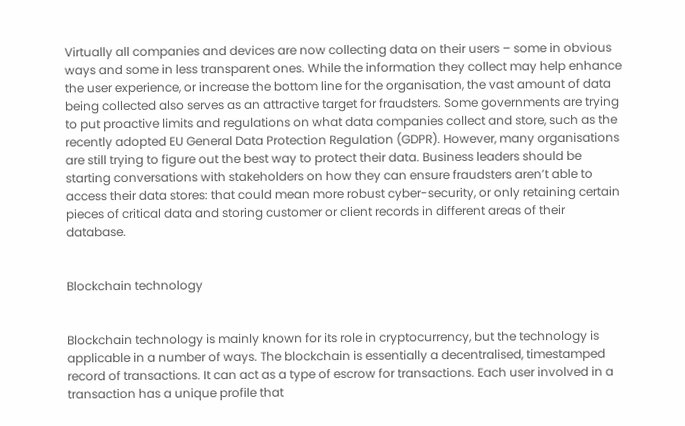Virtually all companies and devices are now collecting data on their users – some in obvious ways and some in less transparent ones. While the information they collect may help enhance the user experience, or increase the bottom line for the organisation, the vast amount of data being collected also serves as an attractive target for fraudsters. Some governments are trying to put proactive limits and regulations on what data companies collect and store, such as the recently adopted EU General Data Protection Regulation (GDPR). However, many organisations are still trying to figure out the best way to protect their data. Business leaders should be starting conversations with stakeholders on how they can ensure fraudsters aren’t able to access their data stores: that could mean more robust cyber-security, or only retaining certain pieces of critical data and storing customer or client records in different areas of their database.


Blockchain technology


Blockchain technology is mainly known for its role in cryptocurrency, but the technology is applicable in a number of ways. The blockchain is essentially a decentralised, timestamped record of transactions. It can act as a type of escrow for transactions. Each user involved in a transaction has a unique profile that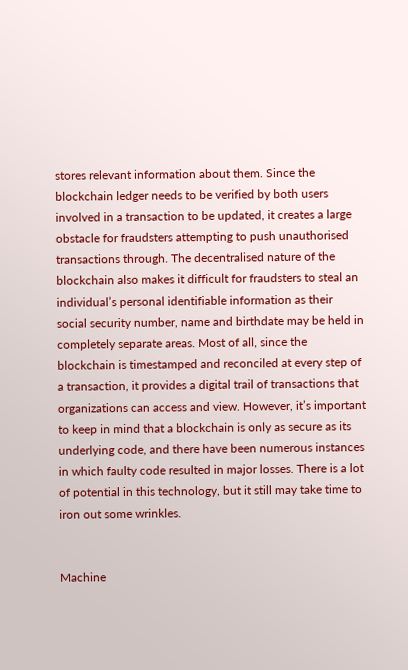stores relevant information about them. Since the blockchain ledger needs to be verified by both users involved in a transaction to be updated, it creates a large obstacle for fraudsters attempting to push unauthorised transactions through. The decentralised nature of the blockchain also makes it difficult for fraudsters to steal an individual’s personal identifiable information as their social security number, name and birthdate may be held in completely separate areas. Most of all, since the blockchain is timestamped and reconciled at every step of a transaction, it provides a digital trail of transactions that organizations can access and view. However, it’s important to keep in mind that a blockchain is only as secure as its underlying code, and there have been numerous instances in which faulty code resulted in major losses. There is a lot of potential in this technology, but it still may take time to iron out some wrinkles.


Machine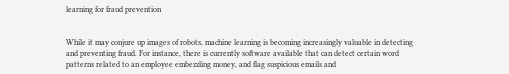learning for fraud prevention


While it may conjure up images of robots, machine learning is becoming increasingly valuable in detecting and preventing fraud. For instance, there is currently software available that can detect certain word patterns related to an employee embezzling money, and flag suspicious emails and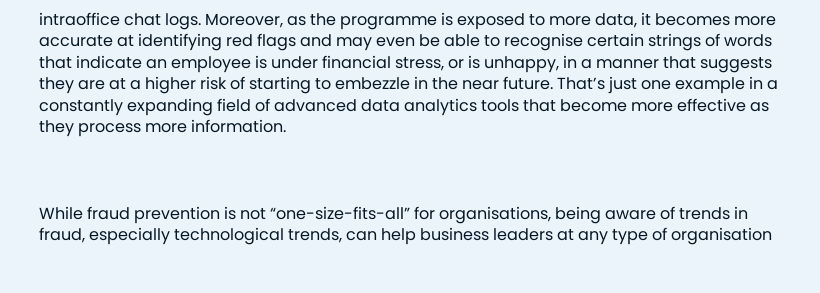intraoffice chat logs. Moreover, as the programme is exposed to more data, it becomes more accurate at identifying red flags and may even be able to recognise certain strings of words that indicate an employee is under financial stress, or is unhappy, in a manner that suggests they are at a higher risk of starting to embezzle in the near future. That’s just one example in a constantly expanding field of advanced data analytics tools that become more effective as they process more information.



While fraud prevention is not “one-size-fits-all” for organisations, being aware of trends in fraud, especially technological trends, can help business leaders at any type of organisation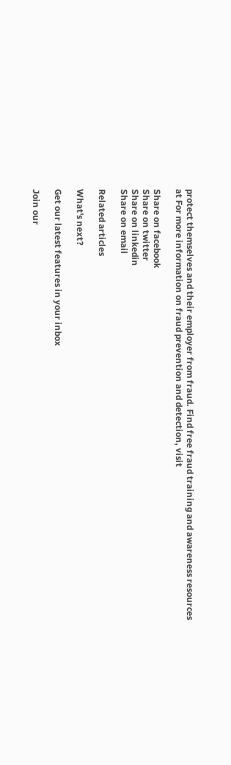protect themselves and their employer from fraud. Find free fraud training and awareness resources at For more information on fraud prevention and detection, visit

Share on facebook
Share on twitter
Share on linkedin
Share on email

Related articles

What's next?

Get our latest features in your inbox

Join our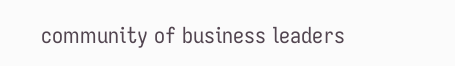community of business leaders